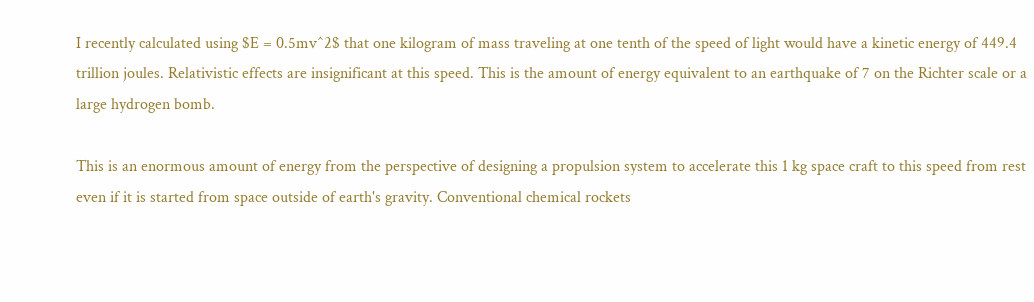I recently calculated using $E = 0.5mv^2$ that one kilogram of mass traveling at one tenth of the speed of light would have a kinetic energy of 449.4 trillion joules. Relativistic effects are insignificant at this speed. This is the amount of energy equivalent to an earthquake of 7 on the Richter scale or a large hydrogen bomb.

This is an enormous amount of energy from the perspective of designing a propulsion system to accelerate this 1 kg space craft to this speed from rest even if it is started from space outside of earth's gravity. Conventional chemical rockets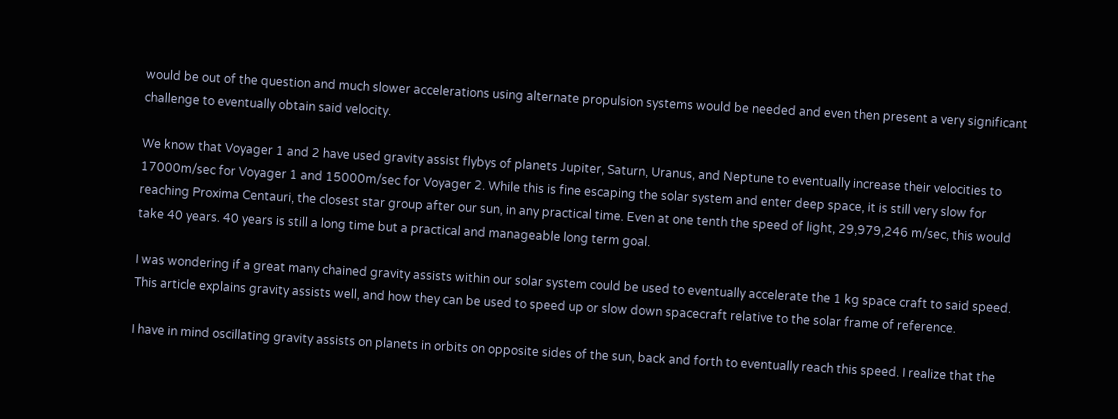would be out of the question and much slower accelerations using alternate propulsion systems would be needed and even then present a very significant challenge to eventually obtain said velocity.

We know that Voyager 1 and 2 have used gravity assist flybys of planets Jupiter, Saturn, Uranus, and Neptune to eventually increase their velocities to 17000m/sec for Voyager 1 and 15000m/sec for Voyager 2. While this is fine escaping the solar system and enter deep space, it is still very slow for reaching Proxima Centauri, the closest star group after our sun, in any practical time. Even at one tenth the speed of light, 29,979,246 m/sec, this would take 40 years. 40 years is still a long time but a practical and manageable long term goal.

I was wondering if a great many chained gravity assists within our solar system could be used to eventually accelerate the 1 kg space craft to said speed. This article explains gravity assists well, and how they can be used to speed up or slow down spacecraft relative to the solar frame of reference.

I have in mind oscillating gravity assists on planets in orbits on opposite sides of the sun, back and forth to eventually reach this speed. I realize that the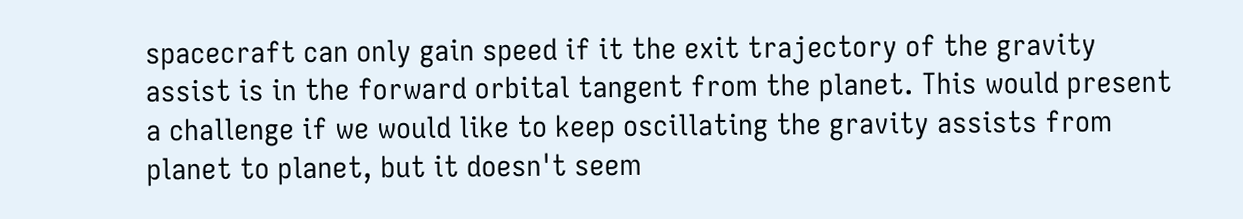spacecraft can only gain speed if it the exit trajectory of the gravity assist is in the forward orbital tangent from the planet. This would present a challenge if we would like to keep oscillating the gravity assists from planet to planet, but it doesn't seem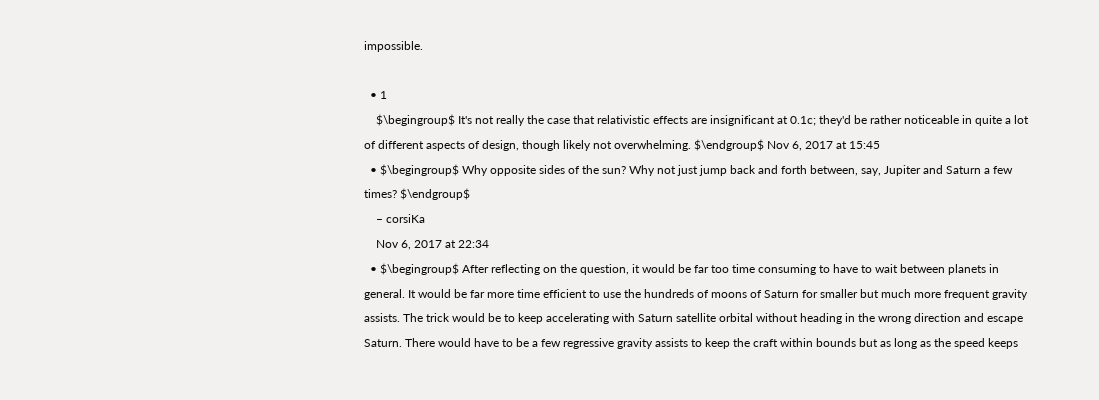impossible.

  • 1
    $\begingroup$ It's not really the case that relativistic effects are insignificant at 0.1c; they'd be rather noticeable in quite a lot of different aspects of design, though likely not overwhelming. $\endgroup$ Nov 6, 2017 at 15:45
  • $\begingroup$ Why opposite sides of the sun? Why not just jump back and forth between, say, Jupiter and Saturn a few times? $\endgroup$
    – corsiKa
    Nov 6, 2017 at 22:34
  • $\begingroup$ After reflecting on the question, it would be far too time consuming to have to wait between planets in general. It would be far more time efficient to use the hundreds of moons of Saturn for smaller but much more frequent gravity assists. The trick would be to keep accelerating with Saturn satellite orbital without heading in the wrong direction and escape Saturn. There would have to be a few regressive gravity assists to keep the craft within bounds but as long as the speed keeps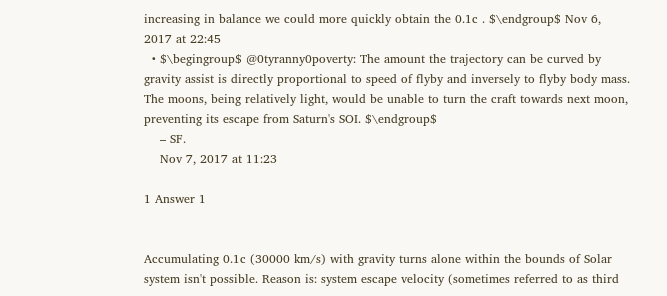increasing in balance we could more quickly obtain the 0.1c . $\endgroup$ Nov 6, 2017 at 22:45
  • $\begingroup$ @0tyranny0poverty: The amount the trajectory can be curved by gravity assist is directly proportional to speed of flyby and inversely to flyby body mass. The moons, being relatively light, would be unable to turn the craft towards next moon, preventing its escape from Saturn's SOI. $\endgroup$
    – SF.
    Nov 7, 2017 at 11:23

1 Answer 1


Accumulating 0.1c (30000 km/s) with gravity turns alone within the bounds of Solar system isn't possible. Reason is: system escape velocity (sometimes referred to as third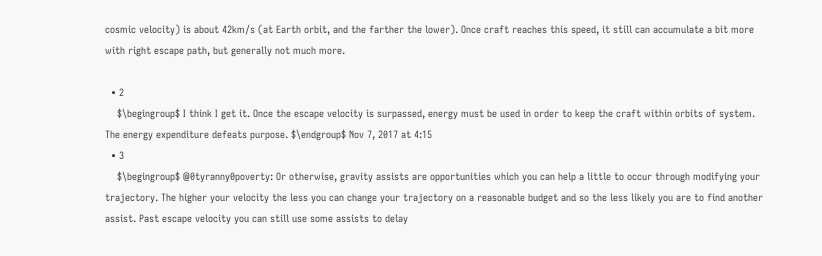cosmic velocity) is about 42km/s (at Earth orbit, and the farther the lower). Once craft reaches this speed, it still can accumulate a bit more with right escape path, but generally not much more.

  • 2
    $\begingroup$ I think I get it. Once the escape velocity is surpassed, energy must be used in order to keep the craft within orbits of system. The energy expenditure defeats purpose. $\endgroup$ Nov 7, 2017 at 4:15
  • 3
    $\begingroup$ @0tyranny0poverty: Or otherwise, gravity assists are opportunities which you can help a little to occur through modifying your trajectory. The higher your velocity the less you can change your trajectory on a reasonable budget and so the less likely you are to find another assist. Past escape velocity you can still use some assists to delay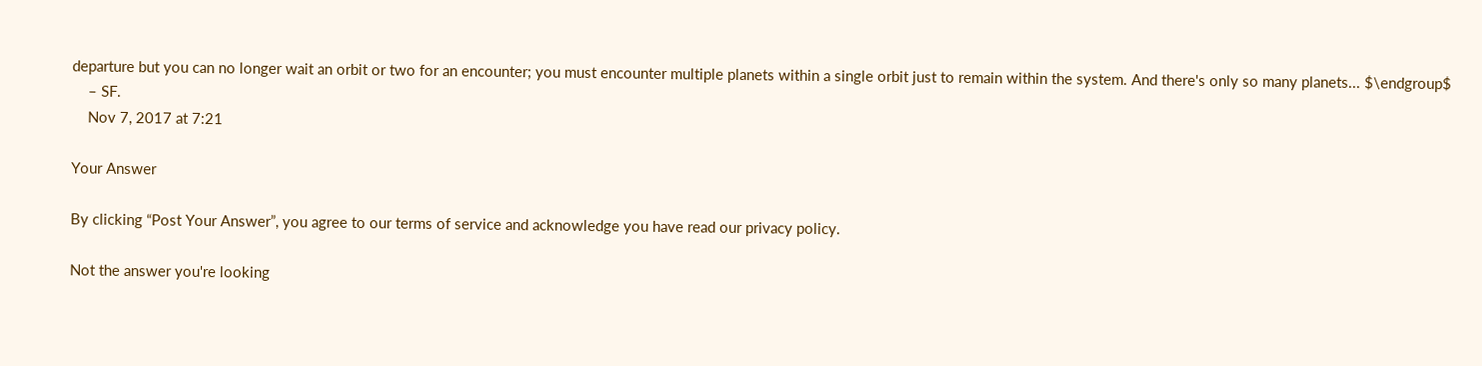departure but you can no longer wait an orbit or two for an encounter; you must encounter multiple planets within a single orbit just to remain within the system. And there's only so many planets... $\endgroup$
    – SF.
    Nov 7, 2017 at 7:21

Your Answer

By clicking “Post Your Answer”, you agree to our terms of service and acknowledge you have read our privacy policy.

Not the answer you're looking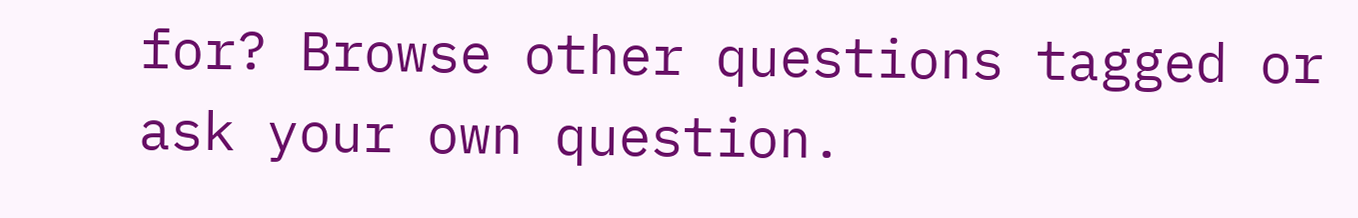for? Browse other questions tagged or ask your own question.